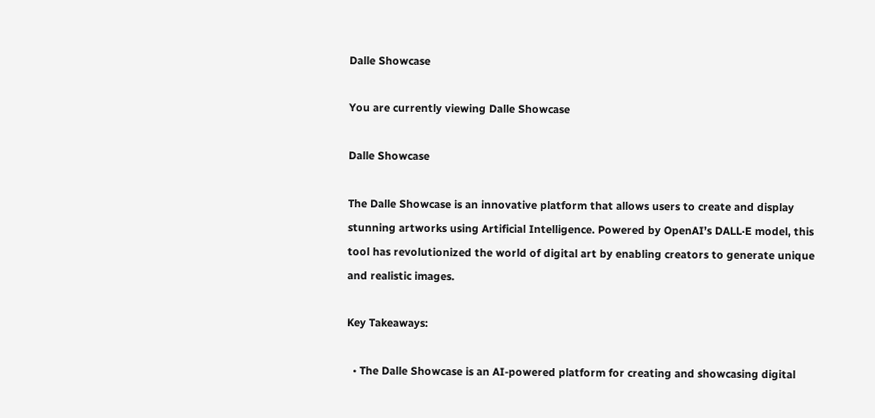Dalle Showcase

You are currently viewing Dalle Showcase

Dalle Showcase

The Dalle Showcase is an innovative platform that allows users to create and display stunning artworks using Artificial Intelligence. Powered by OpenAI’s DALL·E model, this tool has revolutionized the world of digital art by enabling creators to generate unique and realistic images.

Key Takeaways:

  • The Dalle Showcase is an AI-powered platform for creating and showcasing digital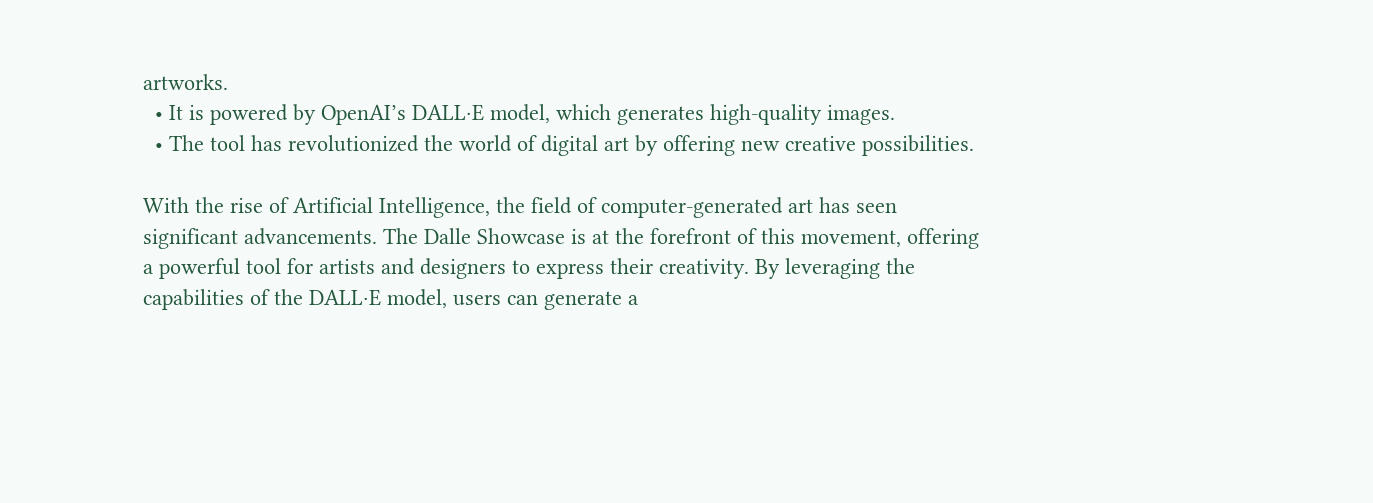artworks.
  • It is powered by OpenAI’s DALL·E model, which generates high-quality images.
  • The tool has revolutionized the world of digital art by offering new creative possibilities.

With the rise of Artificial Intelligence, the field of computer-generated art has seen significant advancements. The Dalle Showcase is at the forefront of this movement, offering a powerful tool for artists and designers to express their creativity. By leveraging the capabilities of the DALL·E model, users can generate a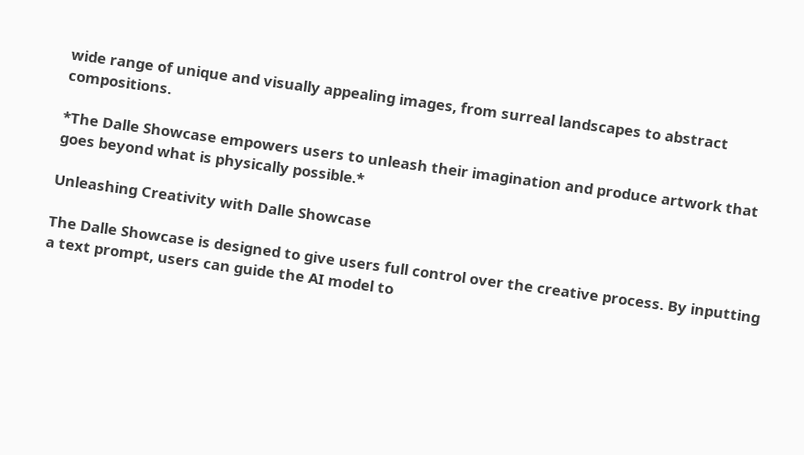wide range of unique and visually appealing images, from surreal landscapes to abstract compositions.

*The Dalle Showcase empowers users to unleash their imagination and produce artwork that goes beyond what is physically possible.*

Unleashing Creativity with Dalle Showcase

The Dalle Showcase is designed to give users full control over the creative process. By inputting a text prompt, users can guide the AI model to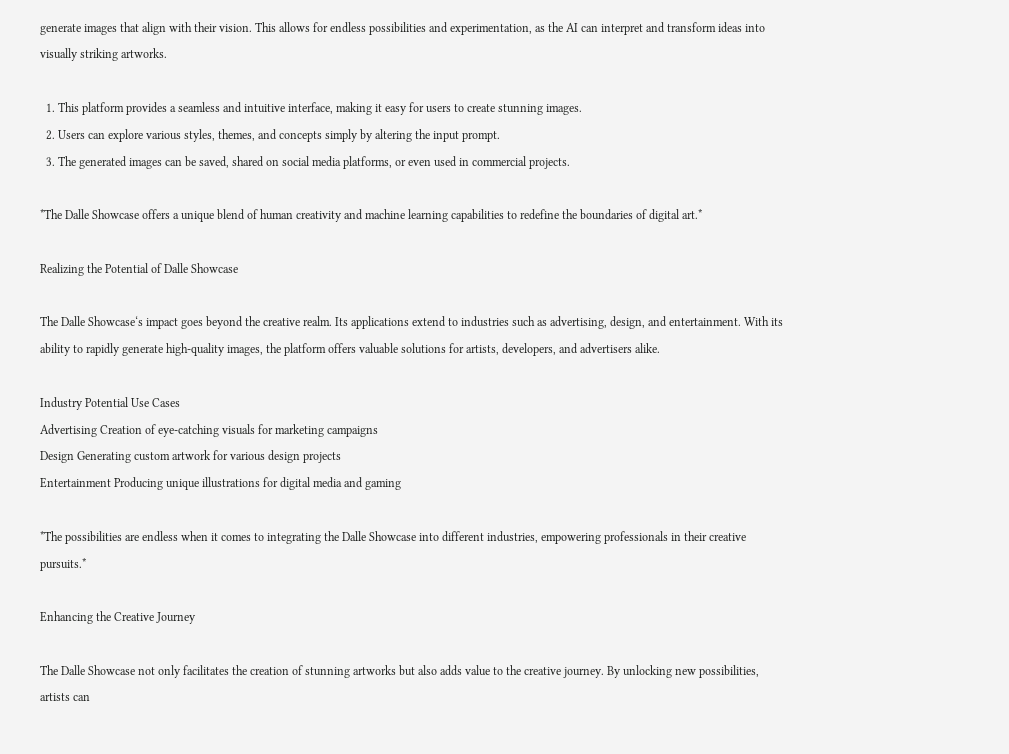generate images that align with their vision. This allows for endless possibilities and experimentation, as the AI can interpret and transform ideas into visually striking artworks.

  1. This platform provides a seamless and intuitive interface, making it easy for users to create stunning images.
  2. Users can explore various styles, themes, and concepts simply by altering the input prompt.
  3. The generated images can be saved, shared on social media platforms, or even used in commercial projects.

*The Dalle Showcase offers a unique blend of human creativity and machine learning capabilities to redefine the boundaries of digital art.*

Realizing the Potential of Dalle Showcase

The Dalle Showcase‘s impact goes beyond the creative realm. Its applications extend to industries such as advertising, design, and entertainment. With its ability to rapidly generate high-quality images, the platform offers valuable solutions for artists, developers, and advertisers alike.

Industry Potential Use Cases
Advertising Creation of eye-catching visuals for marketing campaigns
Design Generating custom artwork for various design projects
Entertainment Producing unique illustrations for digital media and gaming

*The possibilities are endless when it comes to integrating the Dalle Showcase into different industries, empowering professionals in their creative pursuits.*

Enhancing the Creative Journey

The Dalle Showcase not only facilitates the creation of stunning artworks but also adds value to the creative journey. By unlocking new possibilities, artists can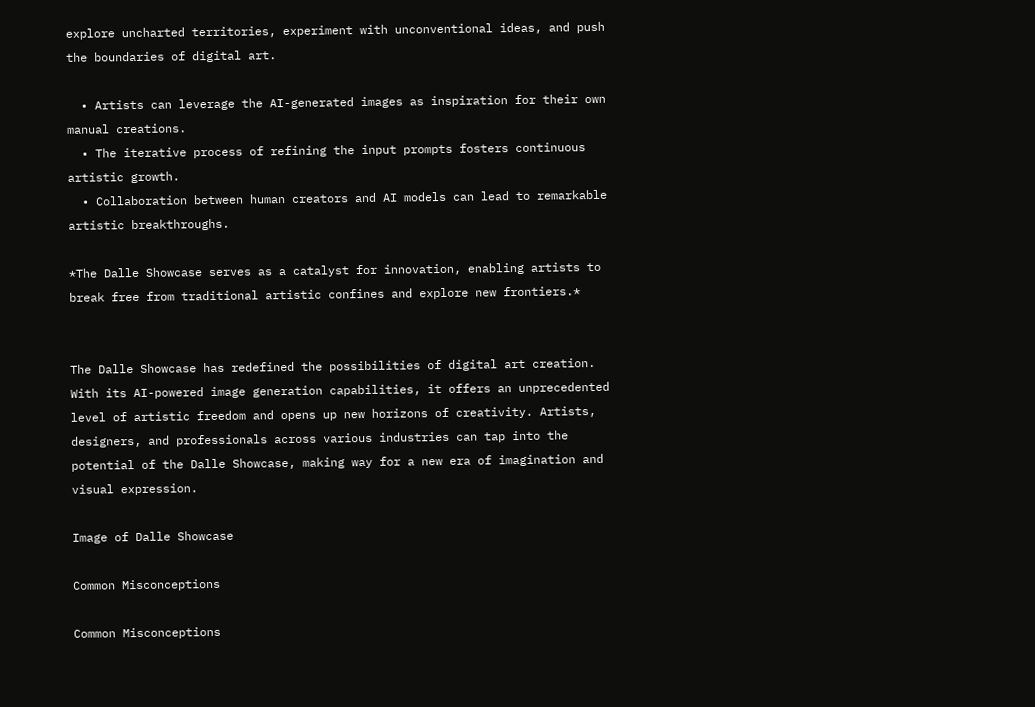explore uncharted territories, experiment with unconventional ideas, and push the boundaries of digital art.

  • Artists can leverage the AI-generated images as inspiration for their own manual creations.
  • The iterative process of refining the input prompts fosters continuous artistic growth.
  • Collaboration between human creators and AI models can lead to remarkable artistic breakthroughs.

*The Dalle Showcase serves as a catalyst for innovation, enabling artists to break free from traditional artistic confines and explore new frontiers.*


The Dalle Showcase has redefined the possibilities of digital art creation. With its AI-powered image generation capabilities, it offers an unprecedented level of artistic freedom and opens up new horizons of creativity. Artists, designers, and professionals across various industries can tap into the potential of the Dalle Showcase, making way for a new era of imagination and visual expression.

Image of Dalle Showcase

Common Misconceptions

Common Misconceptions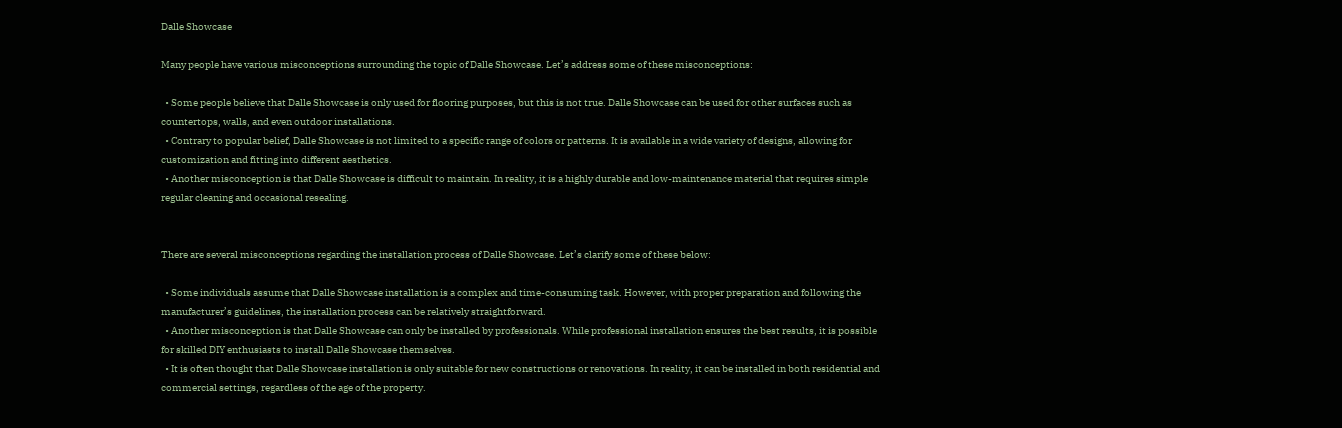Dalle Showcase

Many people have various misconceptions surrounding the topic of Dalle Showcase. Let’s address some of these misconceptions:

  • Some people believe that Dalle Showcase is only used for flooring purposes, but this is not true. Dalle Showcase can be used for other surfaces such as countertops, walls, and even outdoor installations.
  • Contrary to popular belief, Dalle Showcase is not limited to a specific range of colors or patterns. It is available in a wide variety of designs, allowing for customization and fitting into different aesthetics.
  • Another misconception is that Dalle Showcase is difficult to maintain. In reality, it is a highly durable and low-maintenance material that requires simple regular cleaning and occasional resealing.


There are several misconceptions regarding the installation process of Dalle Showcase. Let’s clarify some of these below:

  • Some individuals assume that Dalle Showcase installation is a complex and time-consuming task. However, with proper preparation and following the manufacturer’s guidelines, the installation process can be relatively straightforward.
  • Another misconception is that Dalle Showcase can only be installed by professionals. While professional installation ensures the best results, it is possible for skilled DIY enthusiasts to install Dalle Showcase themselves.
  • It is often thought that Dalle Showcase installation is only suitable for new constructions or renovations. In reality, it can be installed in both residential and commercial settings, regardless of the age of the property.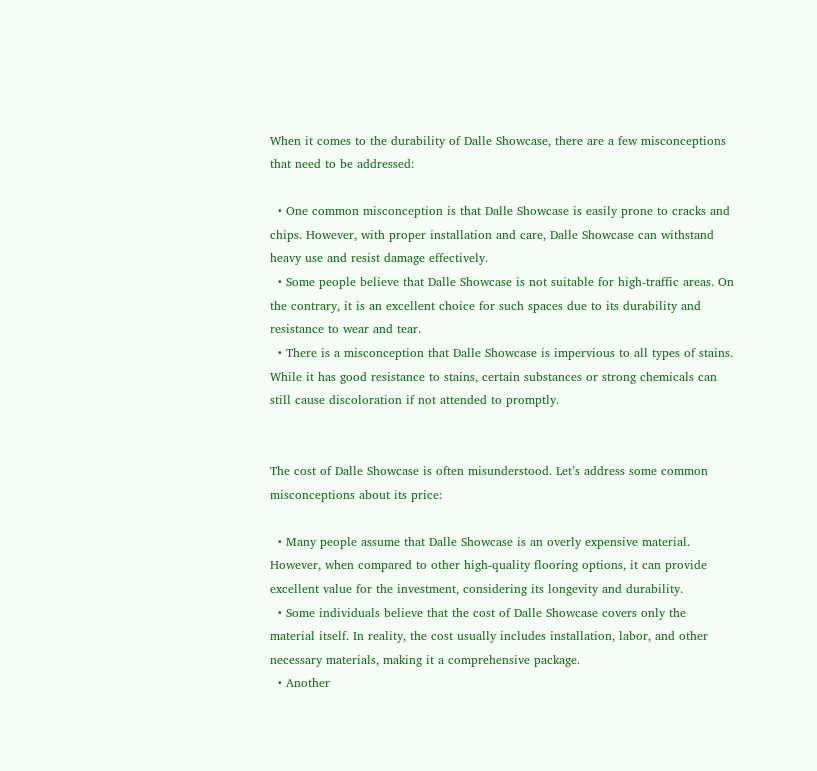When it comes to the durability of Dalle Showcase, there are a few misconceptions that need to be addressed:

  • One common misconception is that Dalle Showcase is easily prone to cracks and chips. However, with proper installation and care, Dalle Showcase can withstand heavy use and resist damage effectively.
  • Some people believe that Dalle Showcase is not suitable for high-traffic areas. On the contrary, it is an excellent choice for such spaces due to its durability and resistance to wear and tear.
  • There is a misconception that Dalle Showcase is impervious to all types of stains. While it has good resistance to stains, certain substances or strong chemicals can still cause discoloration if not attended to promptly.


The cost of Dalle Showcase is often misunderstood. Let’s address some common misconceptions about its price:

  • Many people assume that Dalle Showcase is an overly expensive material. However, when compared to other high-quality flooring options, it can provide excellent value for the investment, considering its longevity and durability.
  • Some individuals believe that the cost of Dalle Showcase covers only the material itself. In reality, the cost usually includes installation, labor, and other necessary materials, making it a comprehensive package.
  • Another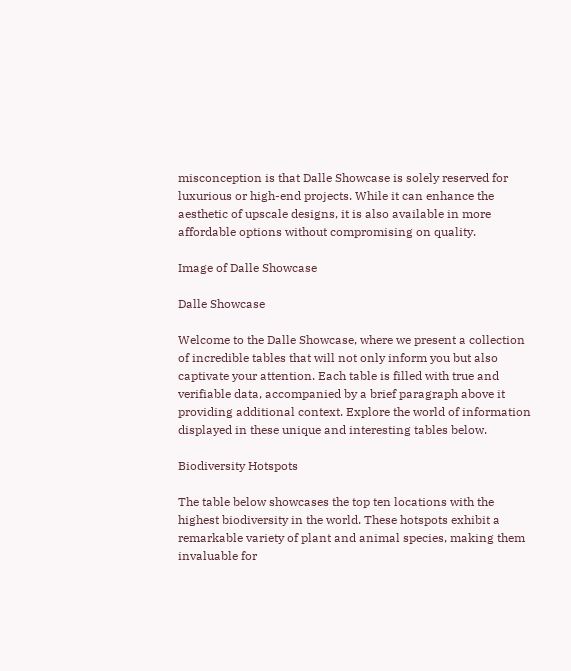misconception is that Dalle Showcase is solely reserved for luxurious or high-end projects. While it can enhance the aesthetic of upscale designs, it is also available in more affordable options without compromising on quality.

Image of Dalle Showcase

Dalle Showcase

Welcome to the Dalle Showcase, where we present a collection of incredible tables that will not only inform you but also captivate your attention. Each table is filled with true and verifiable data, accompanied by a brief paragraph above it providing additional context. Explore the world of information displayed in these unique and interesting tables below.

Biodiversity Hotspots

The table below showcases the top ten locations with the highest biodiversity in the world. These hotspots exhibit a remarkable variety of plant and animal species, making them invaluable for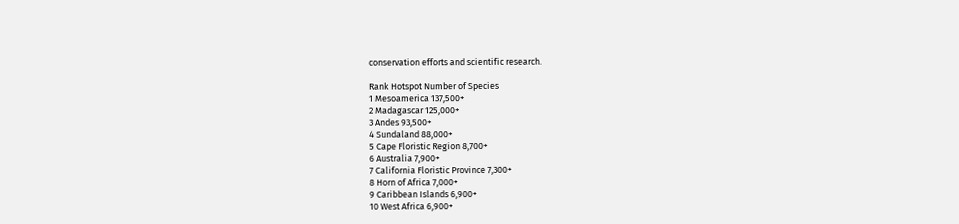conservation efforts and scientific research.

Rank Hotspot Number of Species
1 Mesoamerica 137,500+
2 Madagascar 125,000+
3 Andes 93,500+
4 Sundaland 88,000+
5 Cape Floristic Region 8,700+
6 Australia 7,900+
7 California Floristic Province 7,300+
8 Horn of Africa 7,000+
9 Caribbean Islands 6,900+
10 West Africa 6,900+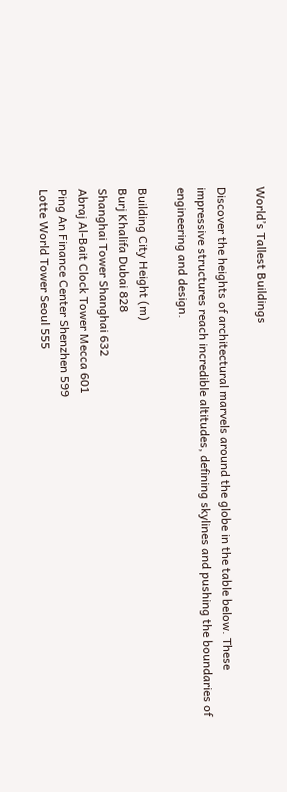World’s Tallest Buildings

Discover the heights of architectural marvels around the globe in the table below. These impressive structures reach incredible altitudes, defining skylines and pushing the boundaries of engineering and design.

Building City Height (m)
Burj Khalifa Dubai 828
Shanghai Tower Shanghai 632
Abraj Al-Bait Clock Tower Mecca 601
Ping An Finance Center Shenzhen 599
Lotte World Tower Seoul 555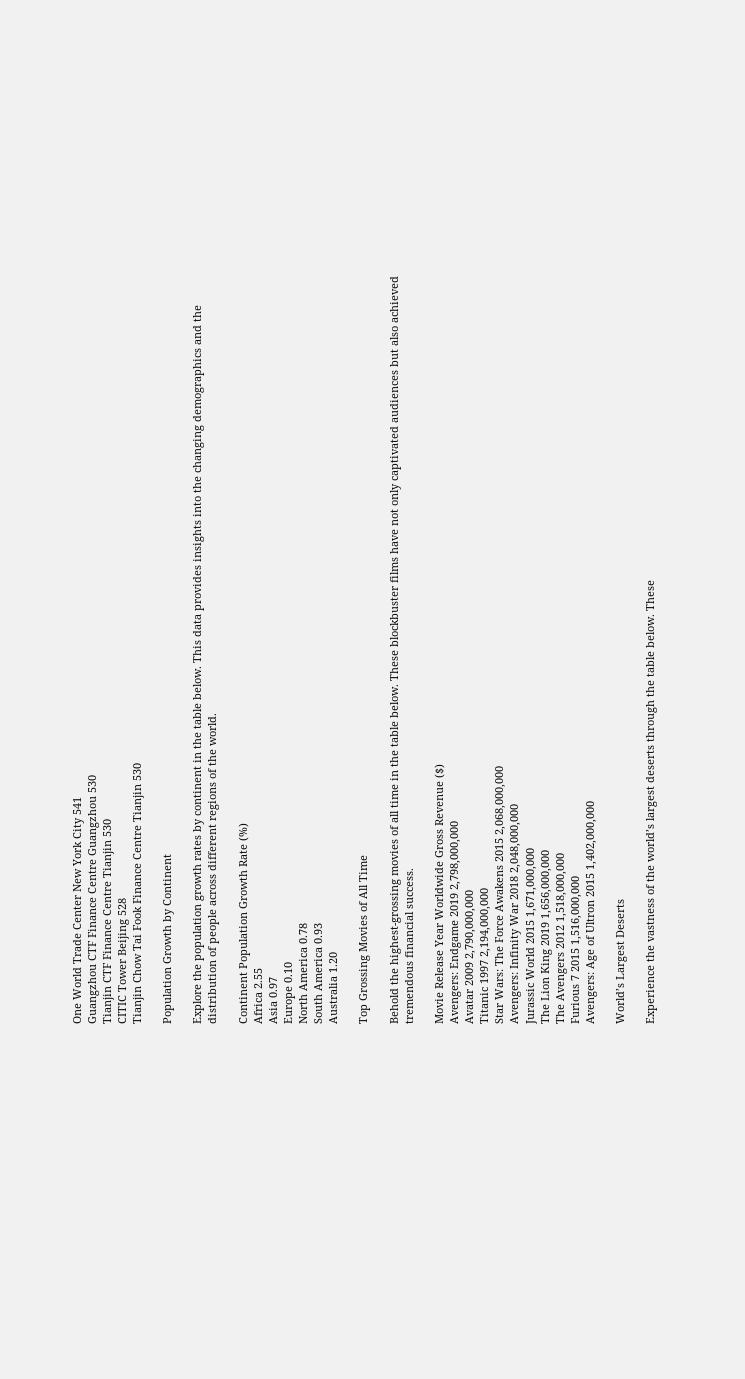One World Trade Center New York City 541
Guangzhou CTF Finance Centre Guangzhou 530
Tianjin CTF Finance Centre Tianjin 530
CITIC Tower Beijing 528
Tianjin Chow Tai Fook Finance Centre Tianjin 530

Population Growth by Continent

Explore the population growth rates by continent in the table below. This data provides insights into the changing demographics and the distribution of people across different regions of the world.

Continent Population Growth Rate (%)
Africa 2.55
Asia 0.97
Europe 0.10
North America 0.78
South America 0.93
Australia 1.20

Top Grossing Movies of All Time

Behold the highest-grossing movies of all time in the table below. These blockbuster films have not only captivated audiences but also achieved tremendous financial success.

Movie Release Year Worldwide Gross Revenue ($)
Avengers: Endgame 2019 2,798,000,000
Avatar 2009 2,790,000,000
Titanic 1997 2,194,000,000
Star Wars: The Force Awakens 2015 2,068,000,000
Avengers: Infinity War 2018 2,048,000,000
Jurassic World 2015 1,671,000,000
The Lion King 2019 1,656,000,000
The Avengers 2012 1,518,000,000
Furious 7 2015 1,516,000,000
Avengers: Age of Ultron 2015 1,402,000,000

World’s Largest Deserts

Experience the vastness of the world’s largest deserts through the table below. These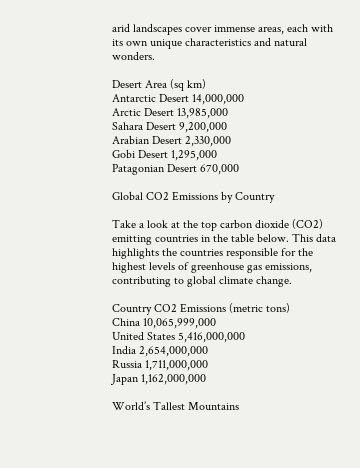arid landscapes cover immense areas, each with its own unique characteristics and natural wonders.

Desert Area (sq km)
Antarctic Desert 14,000,000
Arctic Desert 13,985,000
Sahara Desert 9,200,000
Arabian Desert 2,330,000
Gobi Desert 1,295,000
Patagonian Desert 670,000

Global CO2 Emissions by Country

Take a look at the top carbon dioxide (CO2) emitting countries in the table below. This data highlights the countries responsible for the highest levels of greenhouse gas emissions, contributing to global climate change.

Country CO2 Emissions (metric tons)
China 10,065,999,000
United States 5,416,000,000
India 2,654,000,000
Russia 1,711,000,000
Japan 1,162,000,000

World’s Tallest Mountains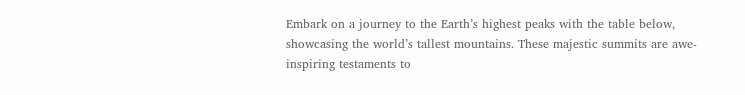Embark on a journey to the Earth’s highest peaks with the table below, showcasing the world’s tallest mountains. These majestic summits are awe-inspiring testaments to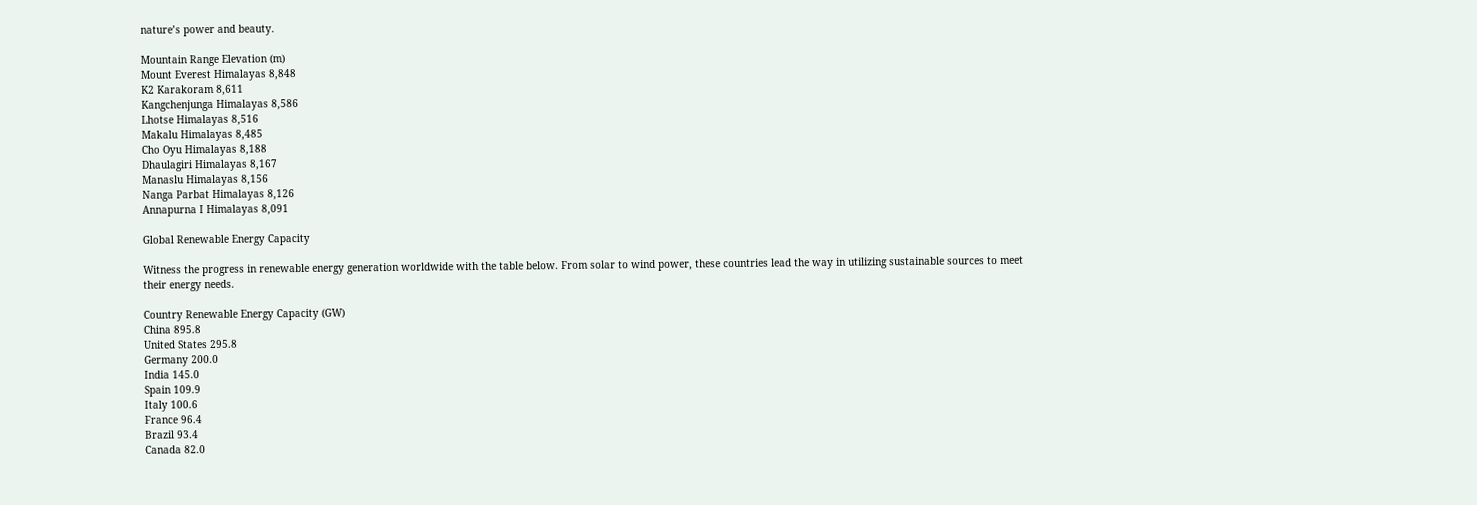nature’s power and beauty.

Mountain Range Elevation (m)
Mount Everest Himalayas 8,848
K2 Karakoram 8,611
Kangchenjunga Himalayas 8,586
Lhotse Himalayas 8,516
Makalu Himalayas 8,485
Cho Oyu Himalayas 8,188
Dhaulagiri Himalayas 8,167
Manaslu Himalayas 8,156
Nanga Parbat Himalayas 8,126
Annapurna I Himalayas 8,091

Global Renewable Energy Capacity

Witness the progress in renewable energy generation worldwide with the table below. From solar to wind power, these countries lead the way in utilizing sustainable sources to meet their energy needs.

Country Renewable Energy Capacity (GW)
China 895.8
United States 295.8
Germany 200.0
India 145.0
Spain 109.9
Italy 100.6
France 96.4
Brazil 93.4
Canada 82.0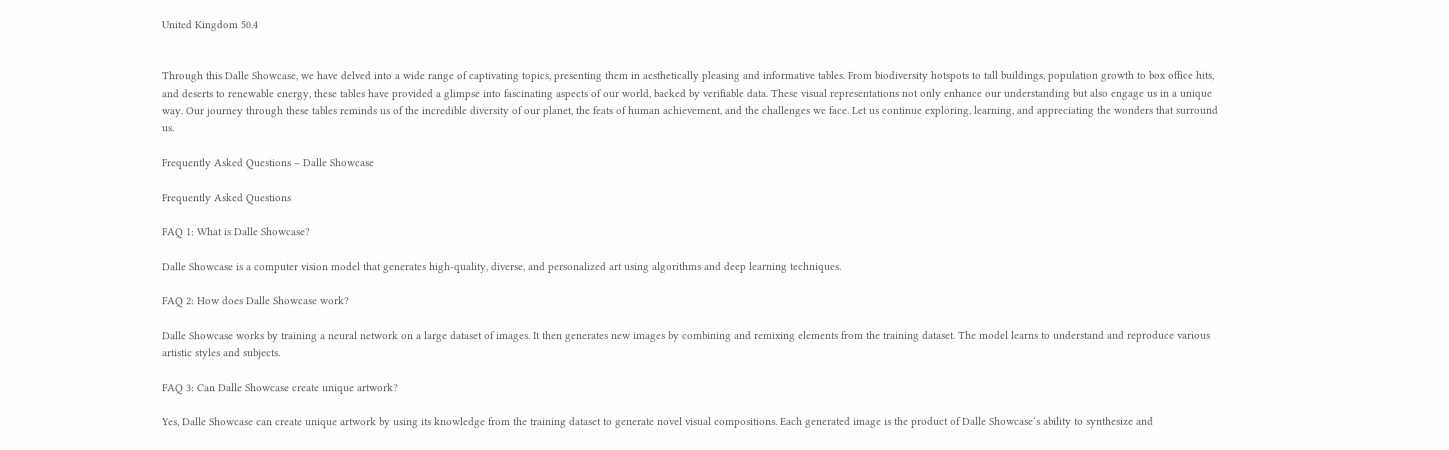United Kingdom 50.4


Through this Dalle Showcase, we have delved into a wide range of captivating topics, presenting them in aesthetically pleasing and informative tables. From biodiversity hotspots to tall buildings, population growth to box office hits, and deserts to renewable energy, these tables have provided a glimpse into fascinating aspects of our world, backed by verifiable data. These visual representations not only enhance our understanding but also engage us in a unique way. Our journey through these tables reminds us of the incredible diversity of our planet, the feats of human achievement, and the challenges we face. Let us continue exploring, learning, and appreciating the wonders that surround us.

Frequently Asked Questions – Dalle Showcase

Frequently Asked Questions

FAQ 1: What is Dalle Showcase?

Dalle Showcase is a computer vision model that generates high-quality, diverse, and personalized art using algorithms and deep learning techniques.

FAQ 2: How does Dalle Showcase work?

Dalle Showcase works by training a neural network on a large dataset of images. It then generates new images by combining and remixing elements from the training dataset. The model learns to understand and reproduce various artistic styles and subjects.

FAQ 3: Can Dalle Showcase create unique artwork?

Yes, Dalle Showcase can create unique artwork by using its knowledge from the training dataset to generate novel visual compositions. Each generated image is the product of Dalle Showcase‘s ability to synthesize and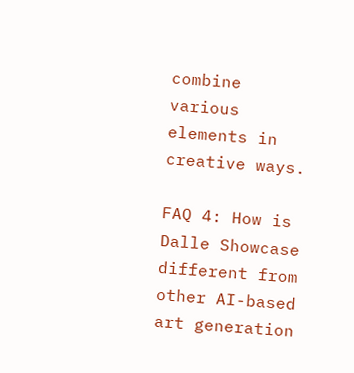combine various elements in creative ways.

FAQ 4: How is Dalle Showcase different from other AI-based art generation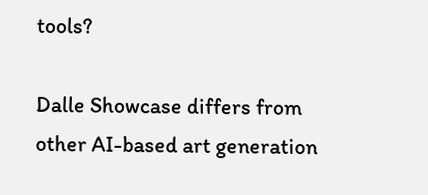tools?

Dalle Showcase differs from other AI-based art generation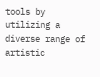tools by utilizing a diverse range of artistic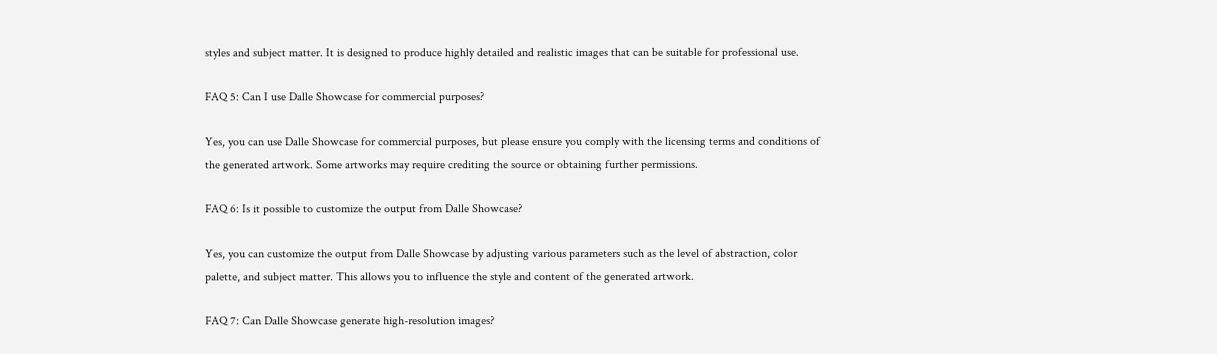styles and subject matter. It is designed to produce highly detailed and realistic images that can be suitable for professional use.

FAQ 5: Can I use Dalle Showcase for commercial purposes?

Yes, you can use Dalle Showcase for commercial purposes, but please ensure you comply with the licensing terms and conditions of the generated artwork. Some artworks may require crediting the source or obtaining further permissions.

FAQ 6: Is it possible to customize the output from Dalle Showcase?

Yes, you can customize the output from Dalle Showcase by adjusting various parameters such as the level of abstraction, color palette, and subject matter. This allows you to influence the style and content of the generated artwork.

FAQ 7: Can Dalle Showcase generate high-resolution images?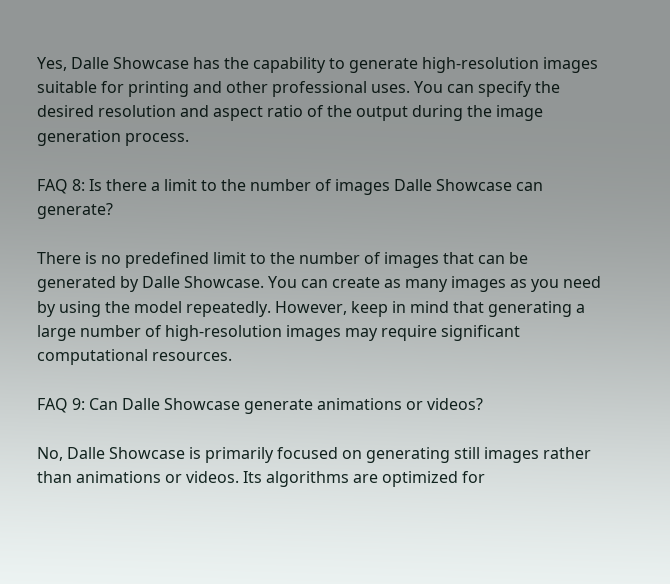Yes, Dalle Showcase has the capability to generate high-resolution images suitable for printing and other professional uses. You can specify the desired resolution and aspect ratio of the output during the image generation process.

FAQ 8: Is there a limit to the number of images Dalle Showcase can generate?

There is no predefined limit to the number of images that can be generated by Dalle Showcase. You can create as many images as you need by using the model repeatedly. However, keep in mind that generating a large number of high-resolution images may require significant computational resources.

FAQ 9: Can Dalle Showcase generate animations or videos?

No, Dalle Showcase is primarily focused on generating still images rather than animations or videos. Its algorithms are optimized for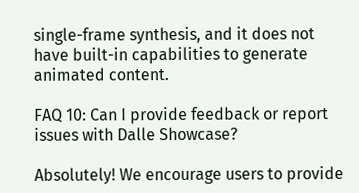single-frame synthesis, and it does not have built-in capabilities to generate animated content.

FAQ 10: Can I provide feedback or report issues with Dalle Showcase?

Absolutely! We encourage users to provide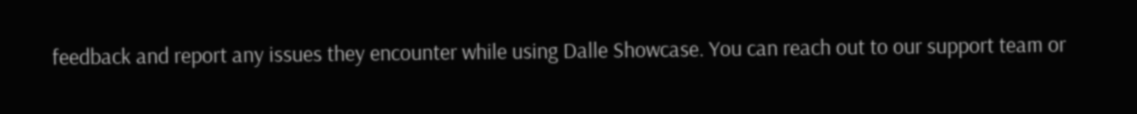feedback and report any issues they encounter while using Dalle Showcase. You can reach out to our support team or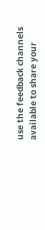use the feedback channels available to share your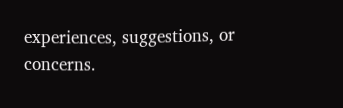experiences, suggestions, or concerns.